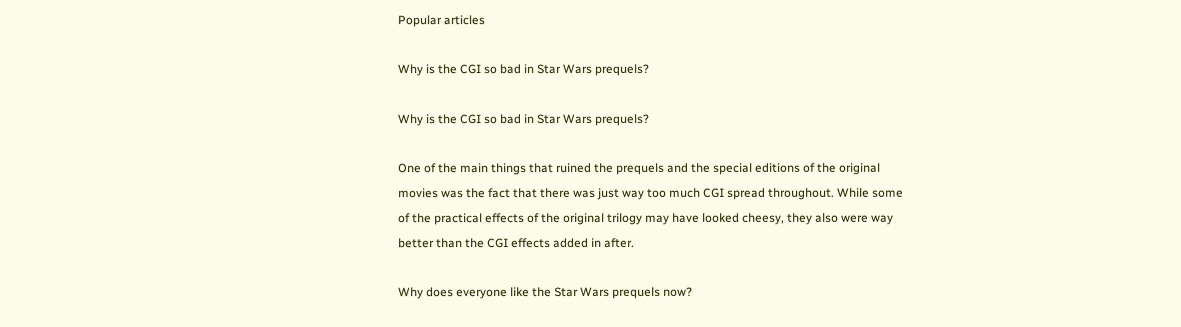Popular articles

Why is the CGI so bad in Star Wars prequels?

Why is the CGI so bad in Star Wars prequels?

One of the main things that ruined the prequels and the special editions of the original movies was the fact that there was just way too much CGI spread throughout. While some of the practical effects of the original trilogy may have looked cheesy, they also were way better than the CGI effects added in after.

Why does everyone like the Star Wars prequels now?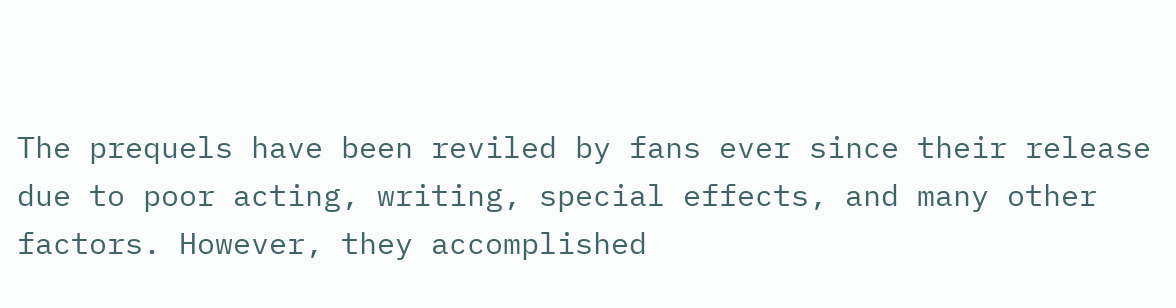The prequels have been reviled by fans ever since their release due to poor acting, writing, special effects, and many other factors. However, they accomplished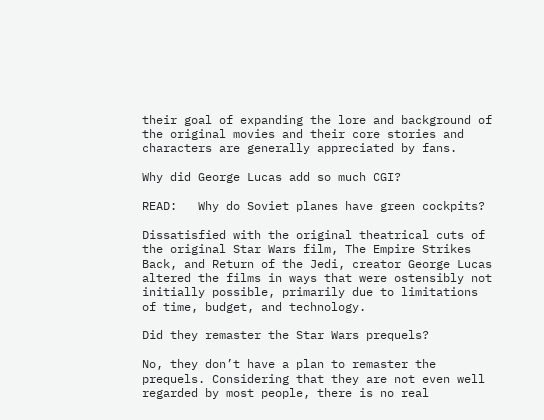their goal of expanding the lore and background of the original movies and their core stories and characters are generally appreciated by fans.

Why did George Lucas add so much CGI?

READ:   Why do Soviet planes have green cockpits?

Dissatisfied with the original theatrical cuts of the original Star Wars film, The Empire Strikes Back, and Return of the Jedi, creator George Lucas altered the films in ways that were ostensibly not initially possible, primarily due to limitations of time, budget, and technology.

Did they remaster the Star Wars prequels?

No, they don’t have a plan to remaster the prequels. Considering that they are not even well regarded by most people, there is no real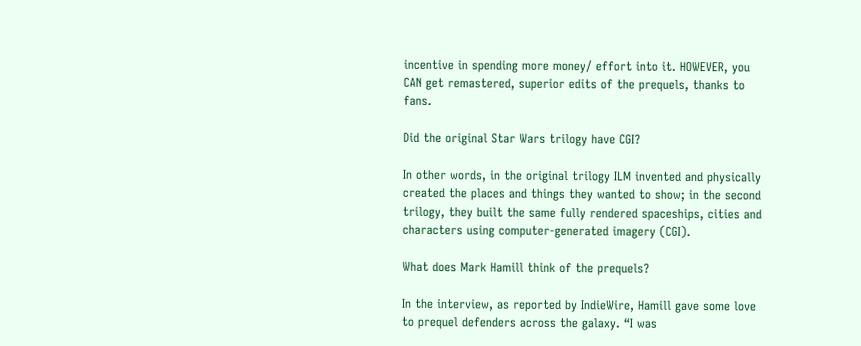incentive in spending more money/ effort into it. HOWEVER, you CAN get remastered, superior edits of the prequels, thanks to fans.

Did the original Star Wars trilogy have CGI?

In other words, in the original trilogy ILM invented and physically created the places and things they wanted to show; in the second trilogy, they built the same fully rendered spaceships, cities and characters using computer-generated imagery (CGI).

What does Mark Hamill think of the prequels?

In the interview, as reported by IndieWire, Hamill gave some love to prequel defenders across the galaxy. “I was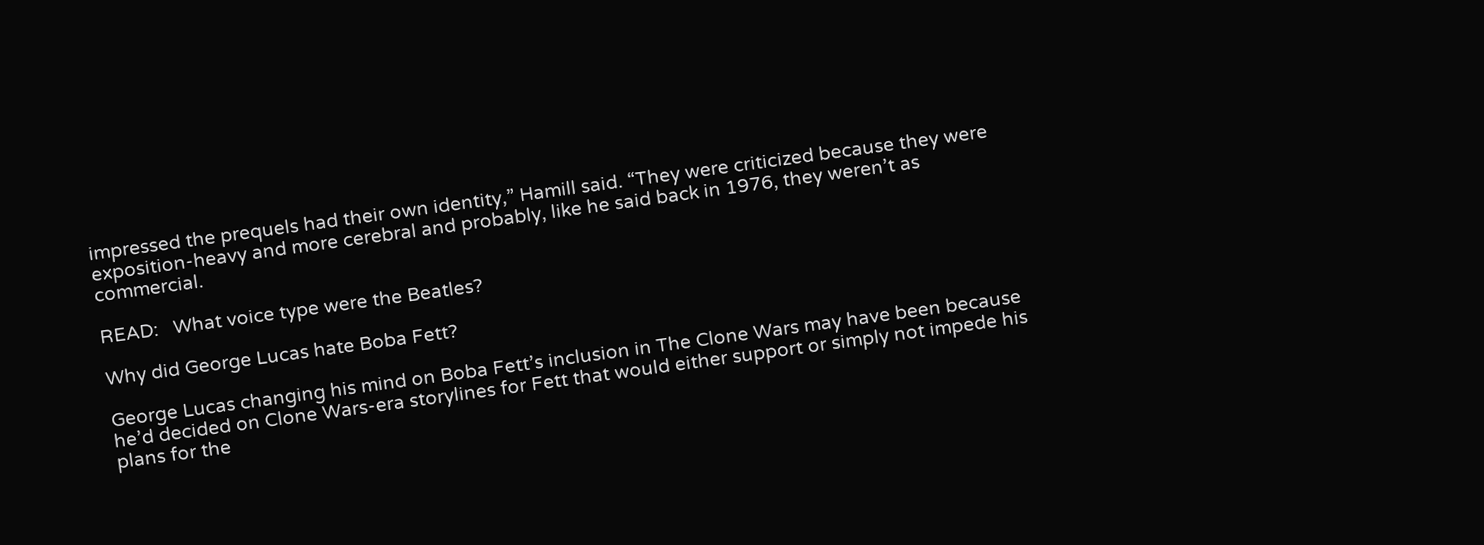impressed the prequels had their own identity,” Hamill said. “They were criticized because they were exposition-heavy and more cerebral and probably, like he said back in 1976, they weren’t as commercial.

READ:   What voice type were the Beatles?

Why did George Lucas hate Boba Fett?

George Lucas changing his mind on Boba Fett’s inclusion in The Clone Wars may have been because he’d decided on Clone Wars-era storylines for Fett that would either support or simply not impede his plans for the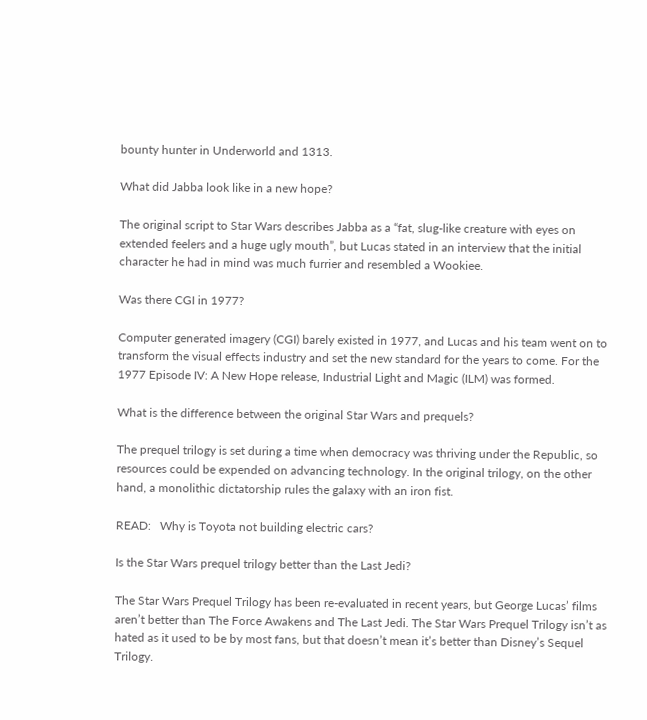bounty hunter in Underworld and 1313.

What did Jabba look like in a new hope?

The original script to Star Wars describes Jabba as a “fat, slug-like creature with eyes on extended feelers and a huge ugly mouth”, but Lucas stated in an interview that the initial character he had in mind was much furrier and resembled a Wookiee.

Was there CGI in 1977?

Computer generated imagery (CGI) barely existed in 1977, and Lucas and his team went on to transform the visual effects industry and set the new standard for the years to come. For the 1977 Episode IV: A New Hope release, Industrial Light and Magic (ILM) was formed.

What is the difference between the original Star Wars and prequels?

The prequel trilogy is set during a time when democracy was thriving under the Republic, so resources could be expended on advancing technology. In the original trilogy, on the other hand, a monolithic dictatorship rules the galaxy with an iron fist.

READ:   Why is Toyota not building electric cars?

Is the Star Wars prequel trilogy better than the Last Jedi?

The Star Wars Prequel Trilogy has been re-evaluated in recent years, but George Lucas’ films aren’t better than The Force Awakens and The Last Jedi. The Star Wars Prequel Trilogy isn’t as hated as it used to be by most fans, but that doesn’t mean it’s better than Disney’s Sequel Trilogy.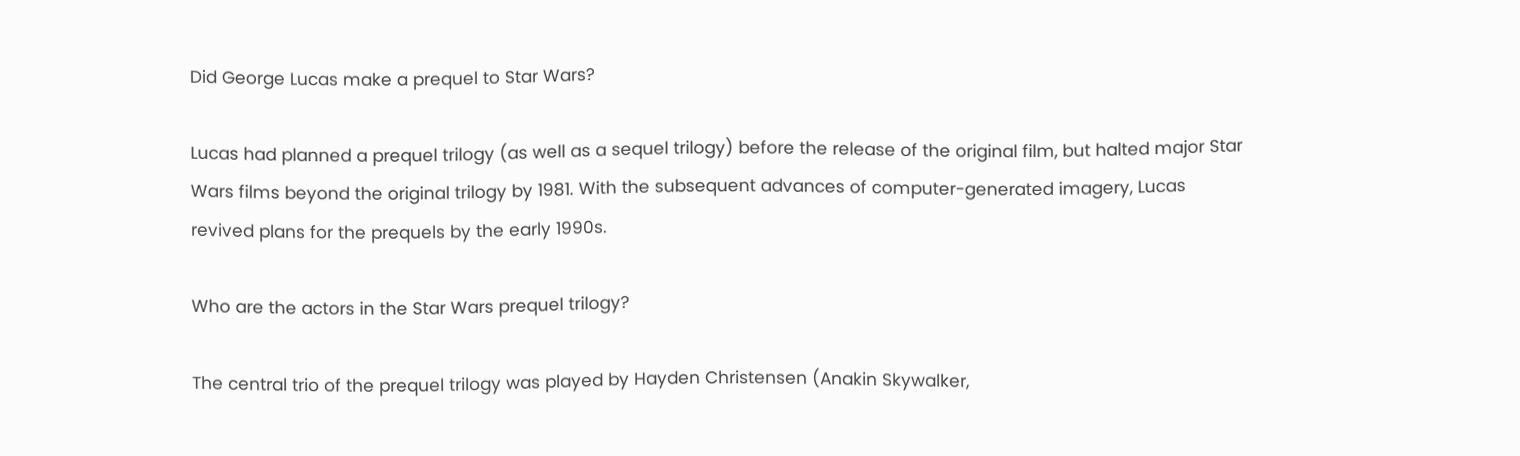Did George Lucas make a prequel to Star Wars?

Lucas had planned a prequel trilogy (as well as a sequel trilogy) before the release of the original film, but halted major Star Wars films beyond the original trilogy by 1981. With the subsequent advances of computer-generated imagery, Lucas revived plans for the prequels by the early 1990s.

Who are the actors in the Star Wars prequel trilogy?

The central trio of the prequel trilogy was played by Hayden Christensen (Anakin Skywalker,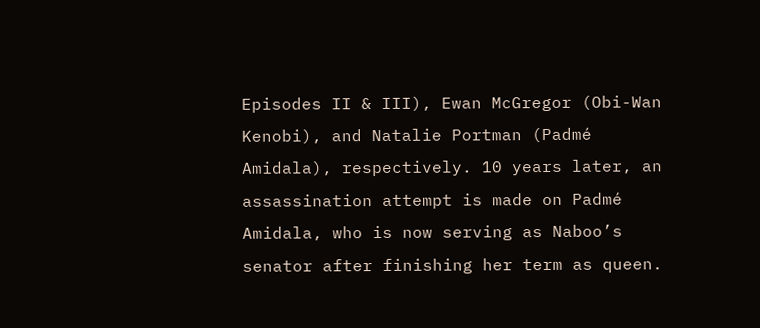Episodes II & III), Ewan McGregor (Obi-Wan Kenobi), and Natalie Portman (Padmé Amidala), respectively. 10 years later, an assassination attempt is made on Padmé Amidala, who is now serving as Naboo’s senator after finishing her term as queen.